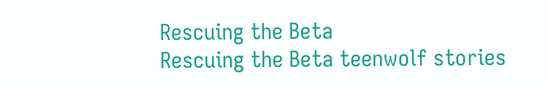Rescuing the Beta
Rescuing the Beta teenwolf stories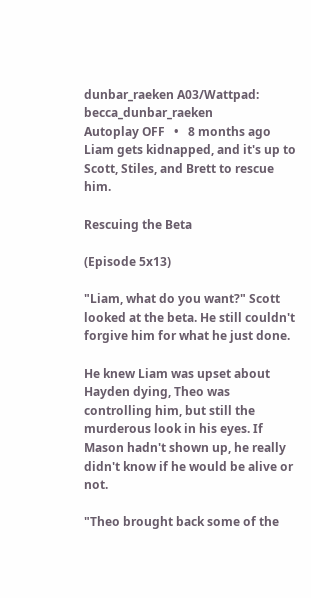dunbar_raeken A03/Wattpad: becca_dunbar_raeken
Autoplay OFF   •   8 months ago
Liam gets kidnapped, and it's up to Scott, Stiles, and Brett to rescue him.

Rescuing the Beta

(Episode 5x13)

"Liam, what do you want?" Scott looked at the beta. He still couldn't forgive him for what he just done.

He knew Liam was upset about Hayden dying, Theo was controlling him, but still the murderous look in his eyes. If Mason hadn't shown up, he really didn't know if he would be alive or not.

"Theo brought back some of the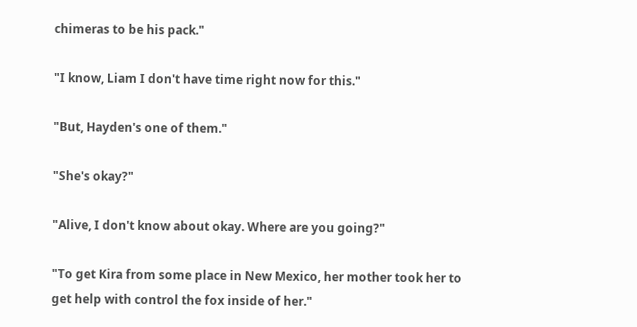chimeras to be his pack."

"I know, Liam I don't have time right now for this."

"But, Hayden's one of them."

"She's okay?"

"Alive, I don't know about okay. Where are you going?"

"To get Kira from some place in New Mexico, her mother took her to get help with control the fox inside of her."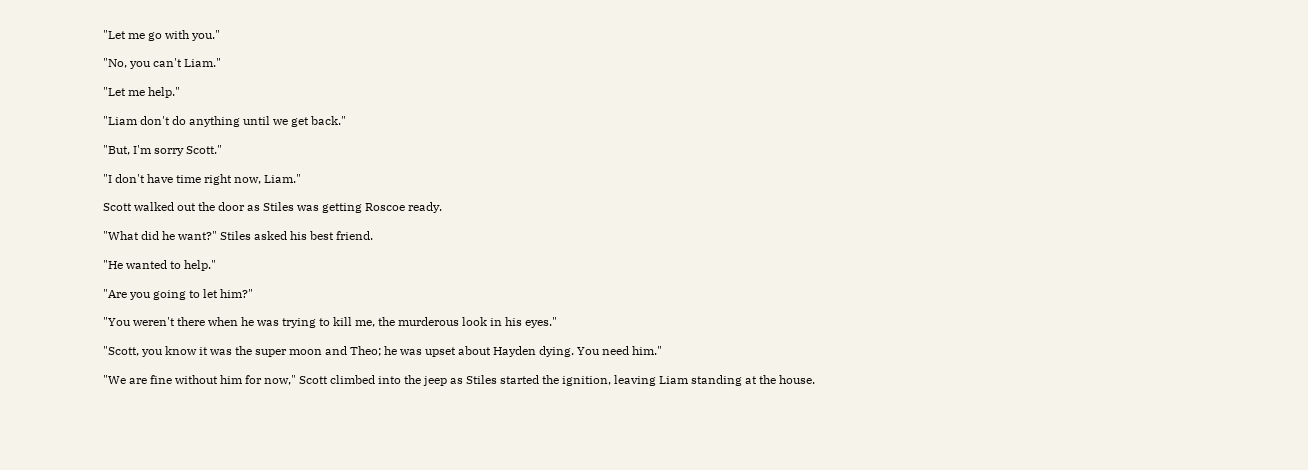"Let me go with you."

"No, you can't Liam."

"Let me help."

"Liam don't do anything until we get back."

"But, I'm sorry Scott."

"I don't have time right now, Liam."

Scott walked out the door as Stiles was getting Roscoe ready.

"What did he want?" Stiles asked his best friend.

"He wanted to help."

"Are you going to let him?"

"You weren't there when he was trying to kill me, the murderous look in his eyes."

"Scott, you know it was the super moon and Theo; he was upset about Hayden dying. You need him."

"We are fine without him for now," Scott climbed into the jeep as Stiles started the ignition, leaving Liam standing at the house.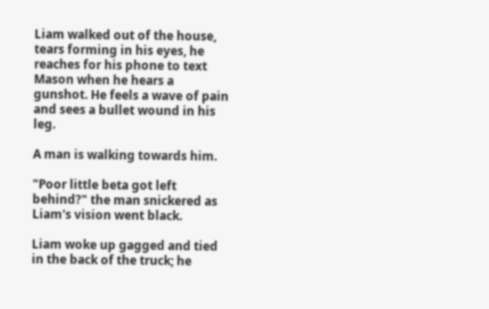Liam walked out of the house, tears forming in his eyes, he reaches for his phone to text Mason when he hears a gunshot. He feels a wave of pain and sees a bullet wound in his leg.

A man is walking towards him.

"Poor little beta got left behind?" the man snickered as Liam's vision went black.

Liam woke up gagged and tied in the back of the truck; he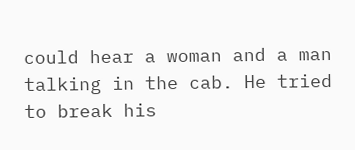could hear a woman and a man talking in the cab. He tried to break his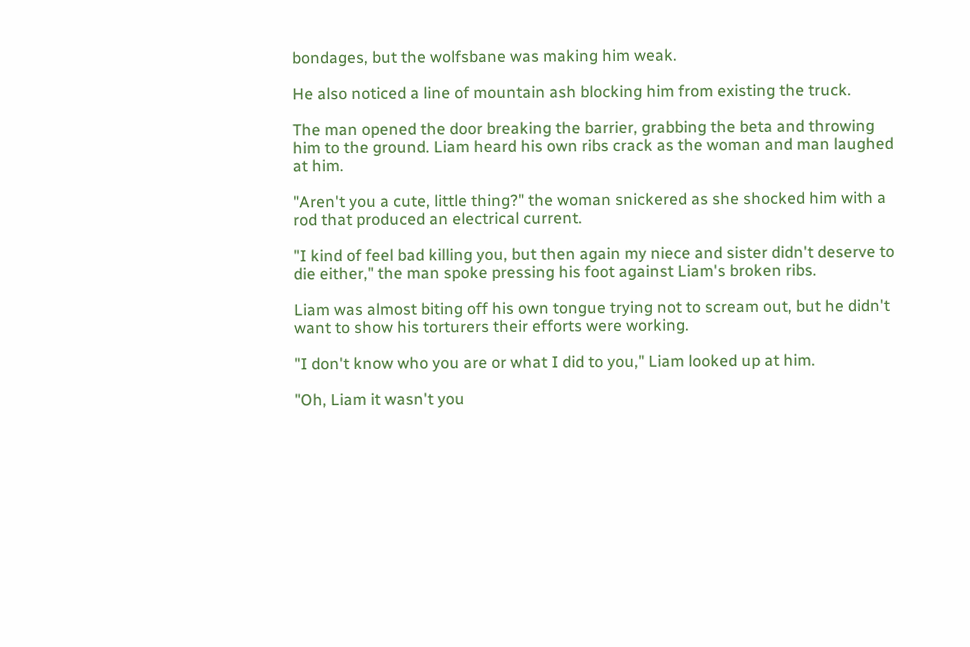bondages, but the wolfsbane was making him weak.

He also noticed a line of mountain ash blocking him from existing the truck.

The man opened the door breaking the barrier, grabbing the beta and throwing him to the ground. Liam heard his own ribs crack as the woman and man laughed at him.

"Aren't you a cute, little thing?" the woman snickered as she shocked him with a rod that produced an electrical current.

"I kind of feel bad killing you, but then again my niece and sister didn't deserve to die either," the man spoke pressing his foot against Liam's broken ribs.

Liam was almost biting off his own tongue trying not to scream out, but he didn't want to show his torturers their efforts were working.

"I don't know who you are or what I did to you," Liam looked up at him.

"Oh, Liam it wasn't you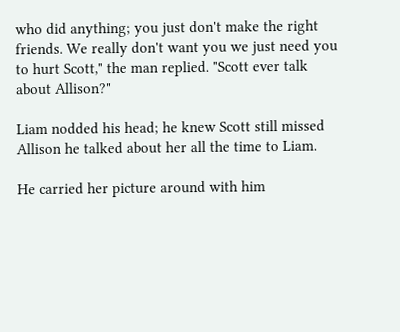who did anything; you just don't make the right friends. We really don't want you we just need you to hurt Scott," the man replied. "Scott ever talk about Allison?"

Liam nodded his head; he knew Scott still missed Allison he talked about her all the time to Liam.

He carried her picture around with him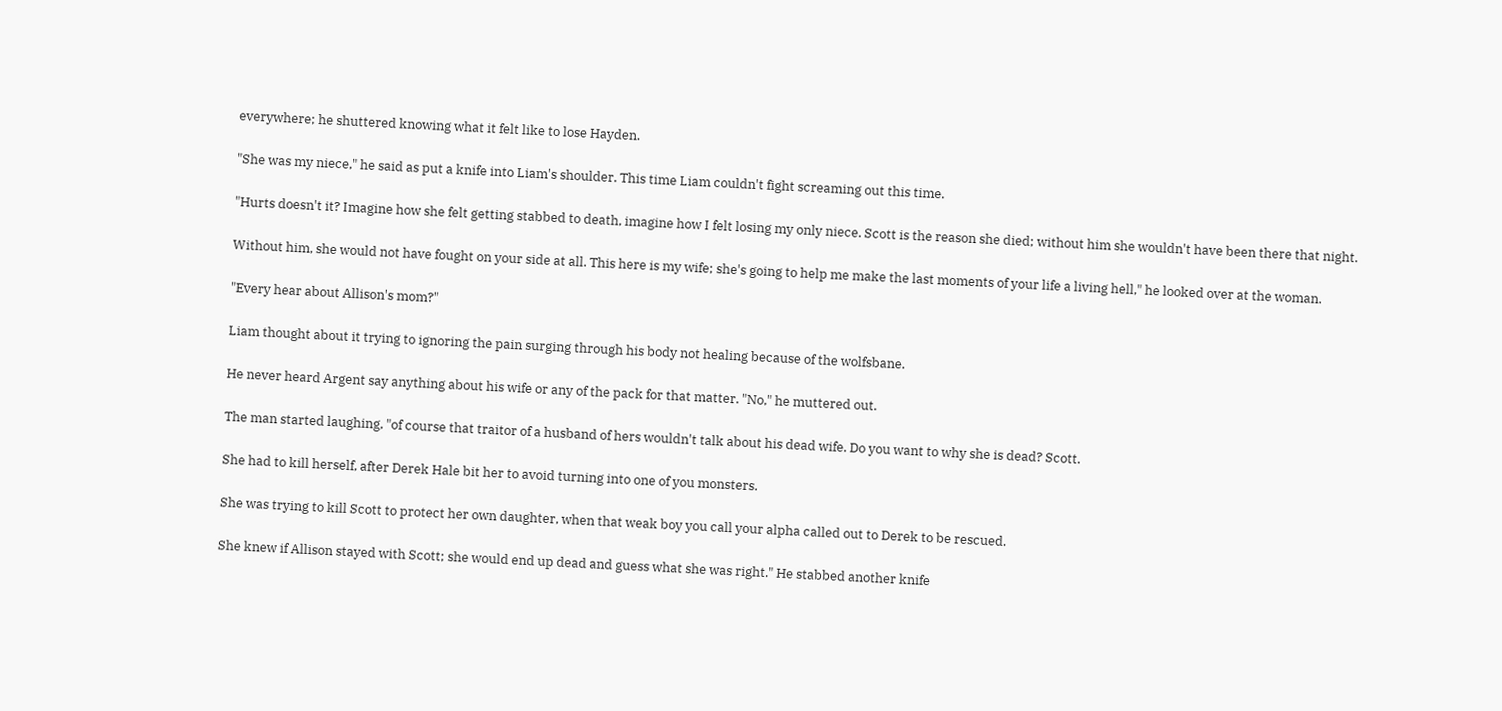everywhere; he shuttered knowing what it felt like to lose Hayden.

"She was my niece," he said as put a knife into Liam's shoulder. This time Liam couldn't fight screaming out this time.

"Hurts doesn't it? Imagine how she felt getting stabbed to death, imagine how I felt losing my only niece. Scott is the reason she died; without him she wouldn't have been there that night.

Without him, she would not have fought on your side at all. This here is my wife; she's going to help me make the last moments of your life a living hell," he looked over at the woman.

"Every hear about Allison's mom?"

Liam thought about it trying to ignoring the pain surging through his body not healing because of the wolfsbane.

He never heard Argent say anything about his wife or any of the pack for that matter. "No," he muttered out.

The man started laughing, "of course that traitor of a husband of hers wouldn't talk about his dead wife. Do you want to why she is dead? Scott.

She had to kill herself, after Derek Hale bit her to avoid turning into one of you monsters.

She was trying to kill Scott to protect her own daughter, when that weak boy you call your alpha called out to Derek to be rescued.

She knew if Allison stayed with Scott; she would end up dead and guess what she was right." He stabbed another knife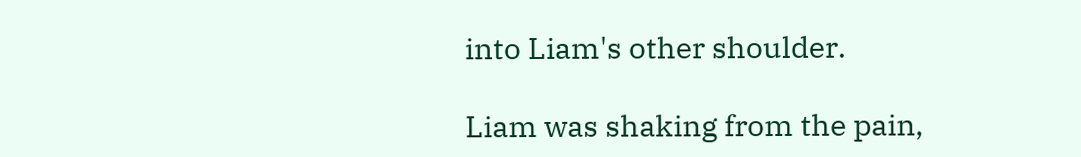into Liam's other shoulder.

Liam was shaking from the pain,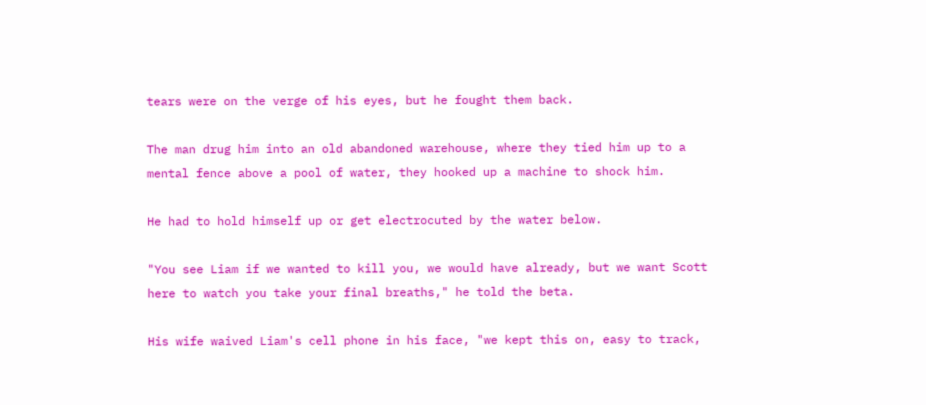tears were on the verge of his eyes, but he fought them back.

The man drug him into an old abandoned warehouse, where they tied him up to a mental fence above a pool of water, they hooked up a machine to shock him.

He had to hold himself up or get electrocuted by the water below.

"You see Liam if we wanted to kill you, we would have already, but we want Scott here to watch you take your final breaths," he told the beta.

His wife waived Liam's cell phone in his face, "we kept this on, easy to track,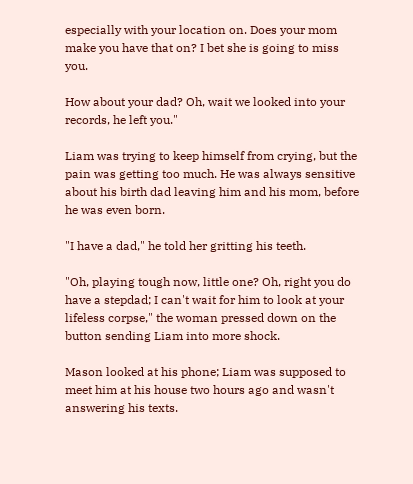especially with your location on. Does your mom make you have that on? I bet she is going to miss you.

How about your dad? Oh, wait we looked into your records, he left you."

Liam was trying to keep himself from crying, but the pain was getting too much. He was always sensitive about his birth dad leaving him and his mom, before he was even born.

"I have a dad," he told her gritting his teeth.

"Oh, playing tough now, little one? Oh, right you do have a stepdad; I can't wait for him to look at your lifeless corpse," the woman pressed down on the button sending Liam into more shock.

Mason looked at his phone; Liam was supposed to meet him at his house two hours ago and wasn't answering his texts.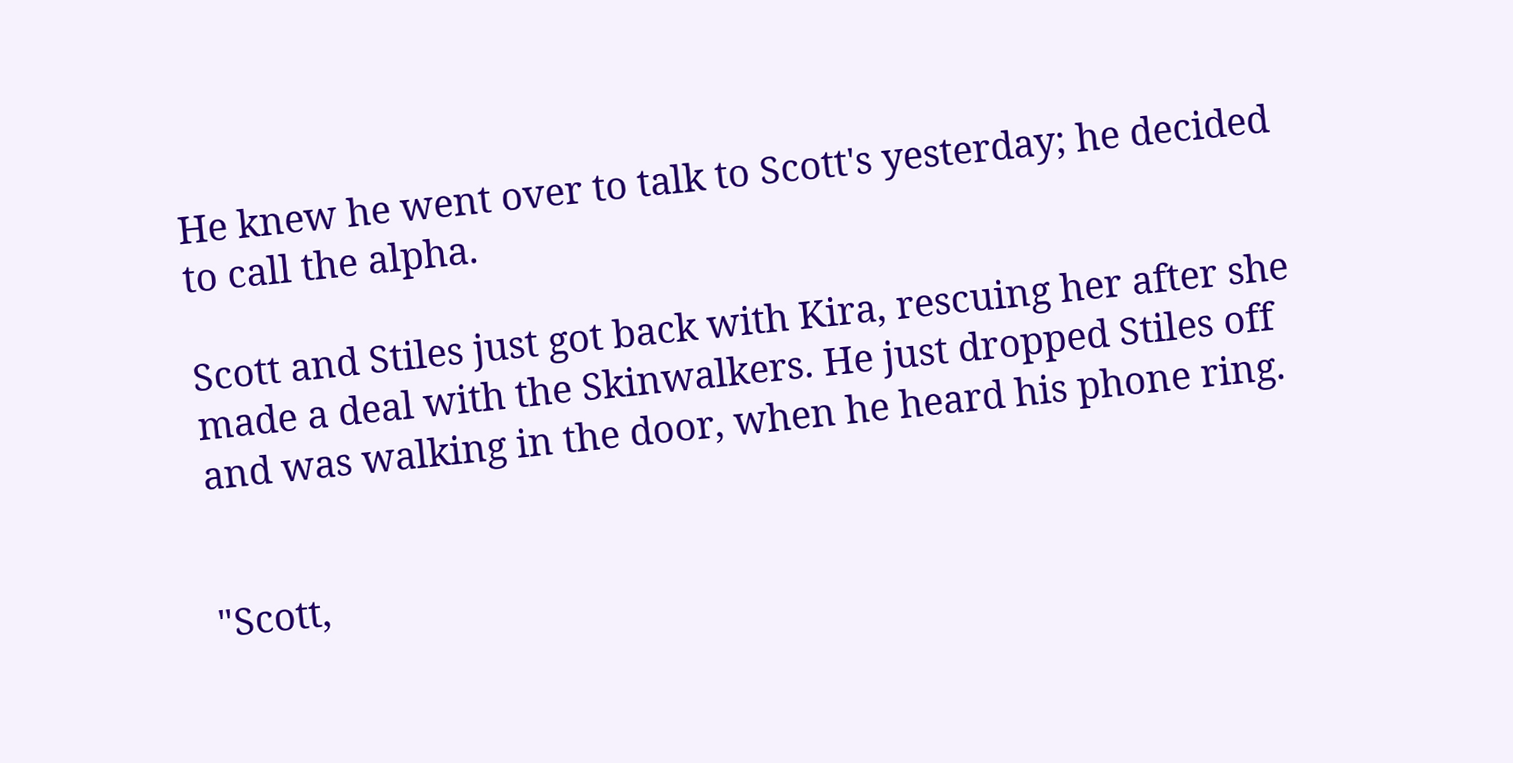He knew he went over to talk to Scott's yesterday; he decided to call the alpha.

Scott and Stiles just got back with Kira, rescuing her after she made a deal with the Skinwalkers. He just dropped Stiles off and was walking in the door, when he heard his phone ring.


"Scott,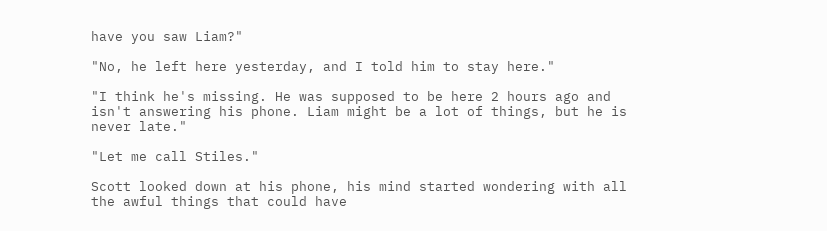have you saw Liam?"

"No, he left here yesterday, and I told him to stay here."

"I think he's missing. He was supposed to be here 2 hours ago and isn't answering his phone. Liam might be a lot of things, but he is never late."

"Let me call Stiles."

Scott looked down at his phone, his mind started wondering with all the awful things that could have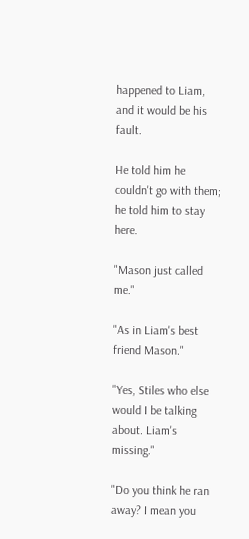happened to Liam, and it would be his fault.

He told him he couldn't go with them; he told him to stay here.

"Mason just called me."

"As in Liam's best friend Mason."

"Yes, Stiles who else would I be talking about. Liam's missing."

"Do you think he ran away? I mean you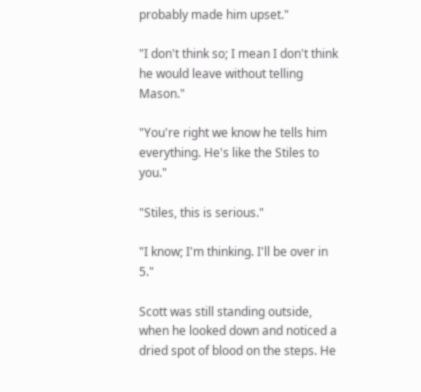probably made him upset."

"I don't think so; I mean I don't think he would leave without telling Mason."

"You're right we know he tells him everything. He's like the Stiles to you."

"Stiles, this is serious."

"I know; I'm thinking. I'll be over in 5."

Scott was still standing outside, when he looked down and noticed a dried spot of blood on the steps. He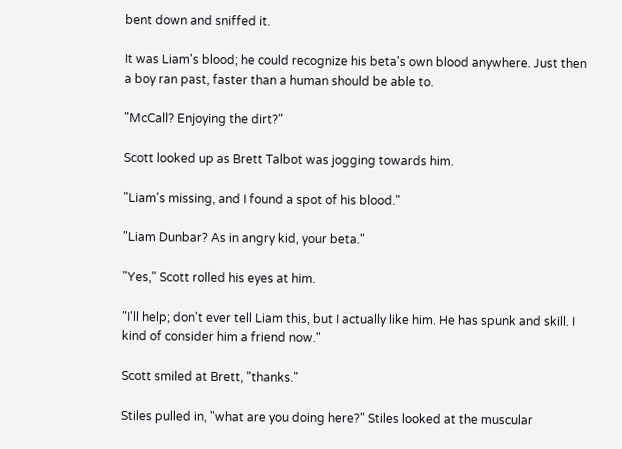bent down and sniffed it.

It was Liam's blood; he could recognize his beta's own blood anywhere. Just then a boy ran past, faster than a human should be able to.

"McCall? Enjoying the dirt?"

Scott looked up as Brett Talbot was jogging towards him.

"Liam's missing, and I found a spot of his blood."

"Liam Dunbar? As in angry kid, your beta."

"Yes," Scott rolled his eyes at him.

"I'll help; don't ever tell Liam this, but I actually like him. He has spunk and skill. I kind of consider him a friend now."

Scott smiled at Brett, "thanks."

Stiles pulled in, "what are you doing here?" Stiles looked at the muscular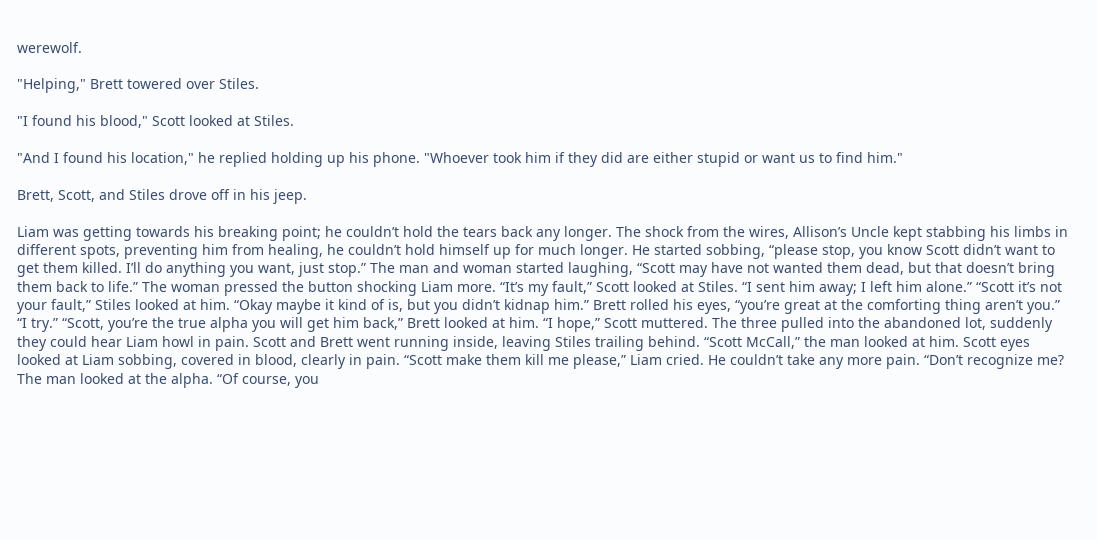werewolf.

"Helping," Brett towered over Stiles.

"I found his blood," Scott looked at Stiles.

"And I found his location," he replied holding up his phone. "Whoever took him if they did are either stupid or want us to find him."

Brett, Scott, and Stiles drove off in his jeep.

Liam was getting towards his breaking point; he couldn’t hold the tears back any longer. The shock from the wires, Allison’s Uncle kept stabbing his limbs in different spots, preventing him from healing, he couldn’t hold himself up for much longer. He started sobbing, “please stop, you know Scott didn’t want to get them killed. I’ll do anything you want, just stop.” The man and woman started laughing, “Scott may have not wanted them dead, but that doesn’t bring them back to life.” The woman pressed the button shocking Liam more. “It’s my fault,” Scott looked at Stiles. “I sent him away; I left him alone.” “Scott it’s not your fault,” Stiles looked at him. “Okay maybe it kind of is, but you didn’t kidnap him.” Brett rolled his eyes, “you’re great at the comforting thing aren’t you.” “I try.” “Scott, you’re the true alpha you will get him back,” Brett looked at him. “I hope,” Scott muttered. The three pulled into the abandoned lot, suddenly they could hear Liam howl in pain. Scott and Brett went running inside, leaving Stiles trailing behind. “Scott McCall,” the man looked at him. Scott eyes looked at Liam sobbing, covered in blood, clearly in pain. “Scott make them kill me please,” Liam cried. He couldn’t take any more pain. “Don’t recognize me? The man looked at the alpha. “Of course, you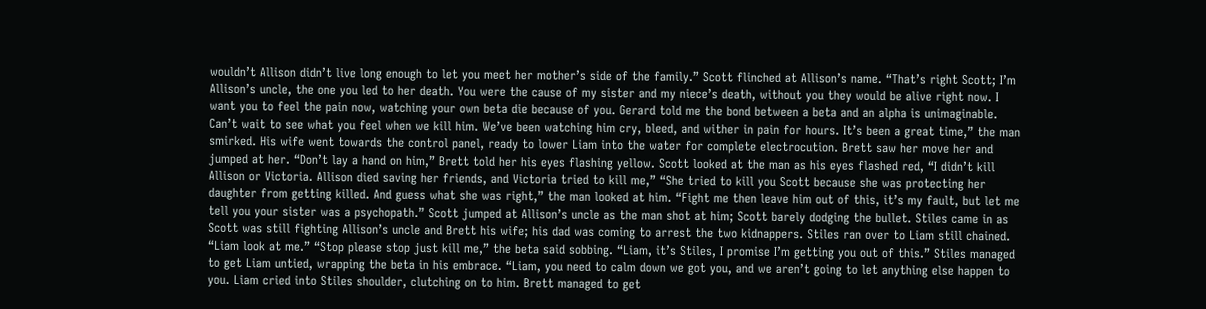wouldn’t Allison didn’t live long enough to let you meet her mother’s side of the family.” Scott flinched at Allison’s name. “That’s right Scott; I’m Allison’s uncle, the one you led to her death. You were the cause of my sister and my niece’s death, without you they would be alive right now. I want you to feel the pain now, watching your own beta die because of you. Gerard told me the bond between a beta and an alpha is unimaginable. Can’t wait to see what you feel when we kill him. We’ve been watching him cry, bleed, and wither in pain for hours. It’s been a great time,” the man smirked. His wife went towards the control panel, ready to lower Liam into the water for complete electrocution. Brett saw her move her and jumped at her. “Don’t lay a hand on him,” Brett told her his eyes flashing yellow. Scott looked at the man as his eyes flashed red, “I didn’t kill Allison or Victoria. Allison died saving her friends, and Victoria tried to kill me,” “She tried to kill you Scott because she was protecting her daughter from getting killed. And guess what she was right,” the man looked at him. “Fight me then leave him out of this, it’s my fault, but let me tell you your sister was a psychopath.” Scott jumped at Allison’s uncle as the man shot at him; Scott barely dodging the bullet. Stiles came in as Scott was still fighting Allison’s uncle and Brett his wife; his dad was coming to arrest the two kidnappers. Stiles ran over to Liam still chained. “Liam look at me.” “Stop please stop just kill me,” the beta said sobbing. “Liam, it’s Stiles, I promise I’m getting you out of this.” Stiles managed to get Liam untied, wrapping the beta in his embrace. “Liam, you need to calm down we got you, and we aren’t going to let anything else happen to you. Liam cried into Stiles shoulder, clutching on to him. Brett managed to get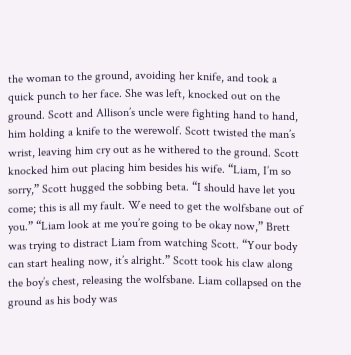the woman to the ground, avoiding her knife, and took a quick punch to her face. She was left, knocked out on the ground. Scott and Allison’s uncle were fighting hand to hand, him holding a knife to the werewolf. Scott twisted the man’s wrist, leaving him cry out as he withered to the ground. Scott knocked him out placing him besides his wife. “Liam, I’m so sorry,” Scott hugged the sobbing beta. “I should have let you come; this is all my fault. We need to get the wolfsbane out of you.” “Liam look at me you’re going to be okay now,” Brett was trying to distract Liam from watching Scott. “Your body can start healing now, it’s alright.” Scott took his claw along the boy’s chest, releasing the wolfsbane. Liam collapsed on the ground as his body was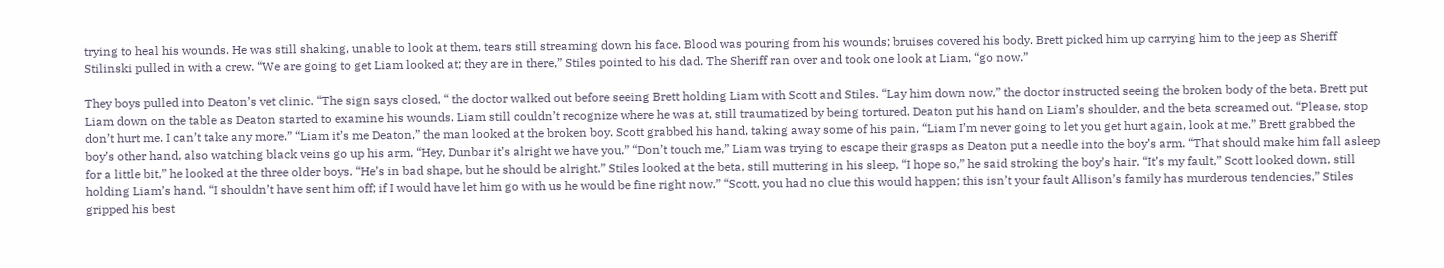trying to heal his wounds. He was still shaking, unable to look at them, tears still streaming down his face. Blood was pouring from his wounds; bruises covered his body. Brett picked him up carrying him to the jeep as Sheriff Stilinski pulled in with a crew. “We are going to get Liam looked at; they are in there,” Stiles pointed to his dad. The Sheriff ran over and took one look at Liam, “go now.”

They boys pulled into Deaton’s vet clinic. “The sign says closed, “ the doctor walked out before seeing Brett holding Liam with Scott and Stiles. “Lay him down now,” the doctor instructed seeing the broken body of the beta. Brett put Liam down on the table as Deaton started to examine his wounds. Liam still couldn’t recognize where he was at, still traumatized by being tortured. Deaton put his hand on Liam’s shoulder, and the beta screamed out. “Please, stop don’t hurt me. I can’t take any more.” “Liam it’s me Deaton,” the man looked at the broken boy. Scott grabbed his hand, taking away some of his pain, “Liam I’m never going to let you get hurt again, look at me.” Brett grabbed the boy’s other hand, also watching black veins go up his arm, “Hey, Dunbar it’s alright we have you.” “Don’t touch me,” Liam was trying to escape their grasps as Deaton put a needle into the boy’s arm. “That should make him fall asleep for a little bit,” he looked at the three older boys. “He’s in bad shape, but he should be alright.” Stiles looked at the beta, still muttering in his sleep, “I hope so,” he said stroking the boy’s hair. “It’s my fault,” Scott looked down, still holding Liam’s hand. “I shouldn’t have sent him off; if I would have let him go with us he would be fine right now.” “Scott, you had no clue this would happen; this isn’t your fault Allison’s family has murderous tendencies,” Stiles gripped his best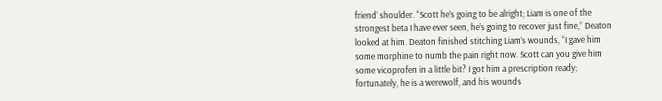friend’ shoulder. “Scott he’s going to be alright; Liam is one of the strongest beta I have ever seen, he’s going to recover just fine,” Deaton looked at him. Deaton finished stitching Liam’s wounds, “I gave him some morphine to numb the pain right now. Scott can you give him some vicoprofen in a little bit? I got him a prescription ready; fortunately, he is a werewolf, and his wounds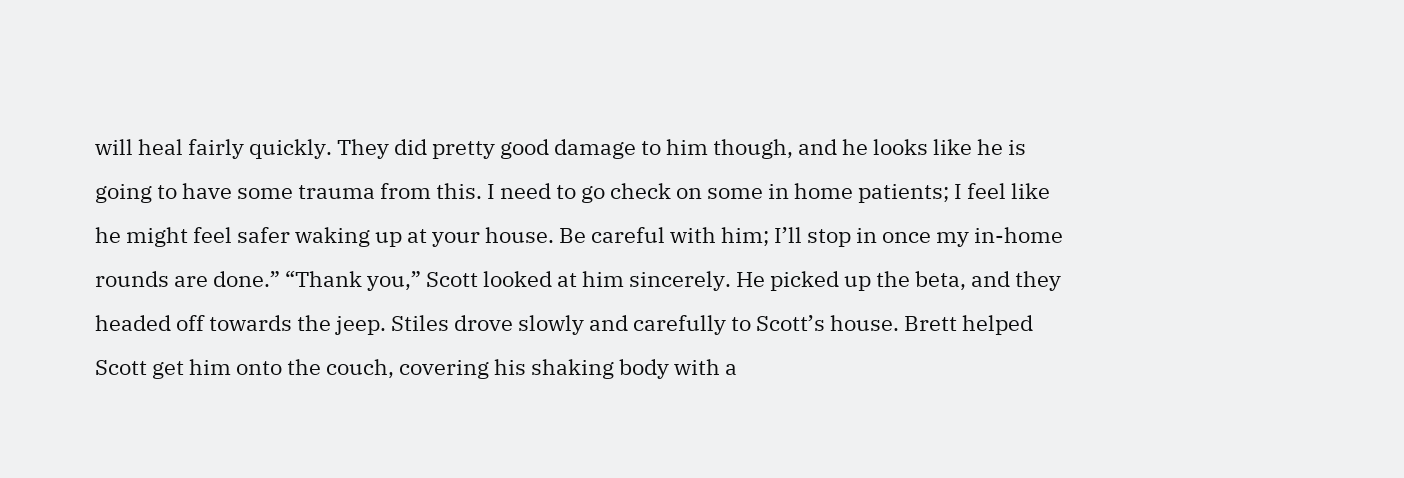will heal fairly quickly. They did pretty good damage to him though, and he looks like he is going to have some trauma from this. I need to go check on some in home patients; I feel like he might feel safer waking up at your house. Be careful with him; I’ll stop in once my in-home rounds are done.” “Thank you,” Scott looked at him sincerely. He picked up the beta, and they headed off towards the jeep. Stiles drove slowly and carefully to Scott’s house. Brett helped Scott get him onto the couch, covering his shaking body with a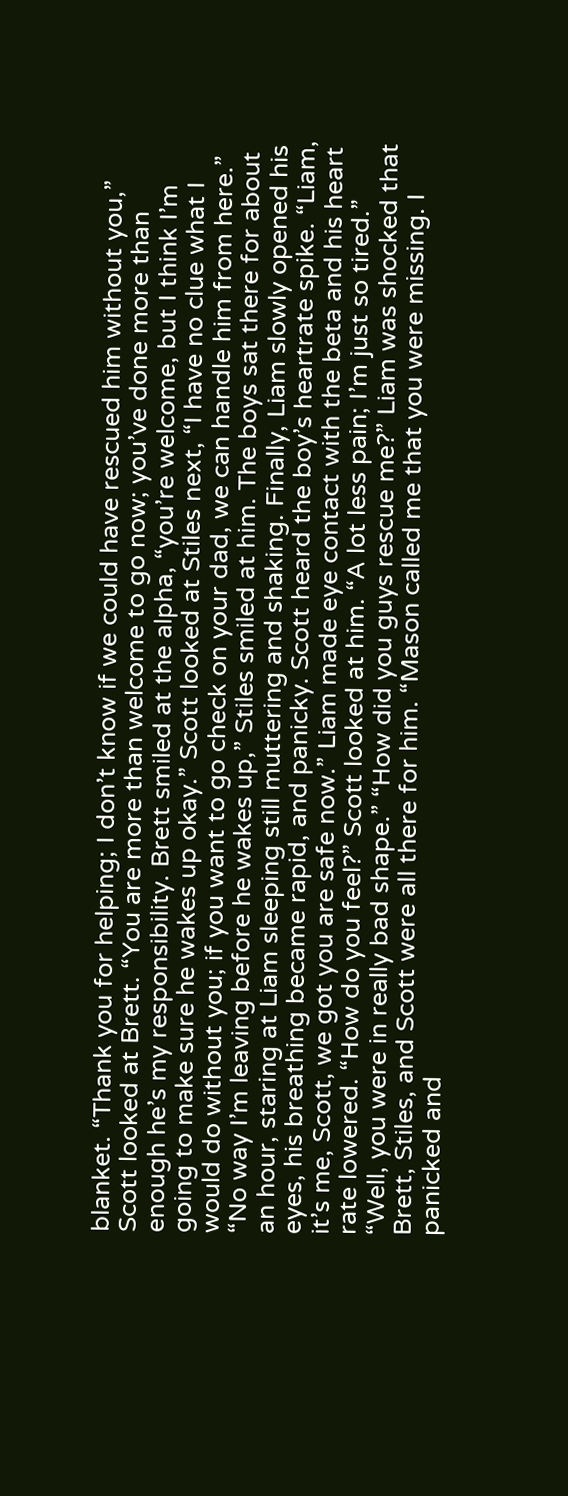blanket. “Thank you for helping; I don’t know if we could have rescued him without you,” Scott looked at Brett. “You are more than welcome to go now; you’ve done more than enough he’s my responsibility. Brett smiled at the alpha, “you’re welcome, but I think I’m going to make sure he wakes up okay.” Scott looked at Stiles next, “I have no clue what I would do without you; if you want to go check on your dad, we can handle him from here.” “No way I’m leaving before he wakes up,” Stiles smiled at him. The boys sat there for about an hour, staring at Liam sleeping still muttering and shaking. Finally, Liam slowly opened his eyes, his breathing became rapid, and panicky. Scott heard the boy’s heartrate spike. “Liam, it’s me, Scott, we got you are safe now.” Liam made eye contact with the beta and his heart rate lowered. “How do you feel?” Scott looked at him. “A lot less pain; I’m just so tired.” “Well, you were in really bad shape.” “How did you guys rescue me?” Liam was shocked that Brett, Stiles, and Scott were all there for him. “Mason called me that you were missing. I panicked and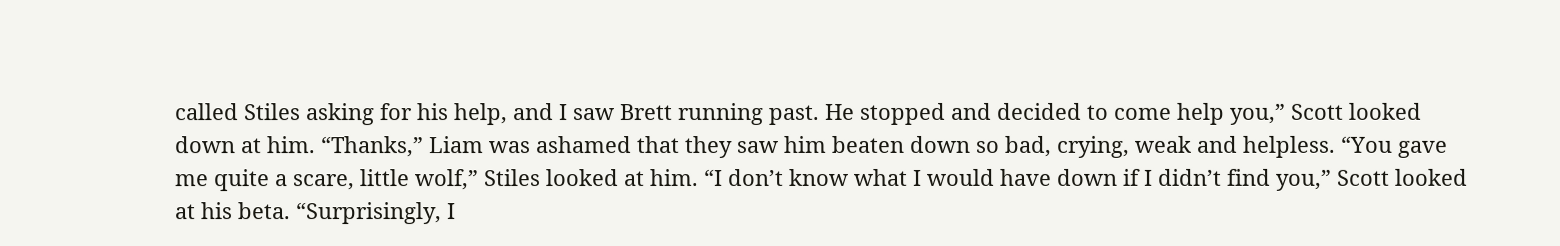called Stiles asking for his help, and I saw Brett running past. He stopped and decided to come help you,” Scott looked down at him. “Thanks,” Liam was ashamed that they saw him beaten down so bad, crying, weak and helpless. “You gave me quite a scare, little wolf,” Stiles looked at him. “I don’t know what I would have down if I didn’t find you,” Scott looked at his beta. “Surprisingly, I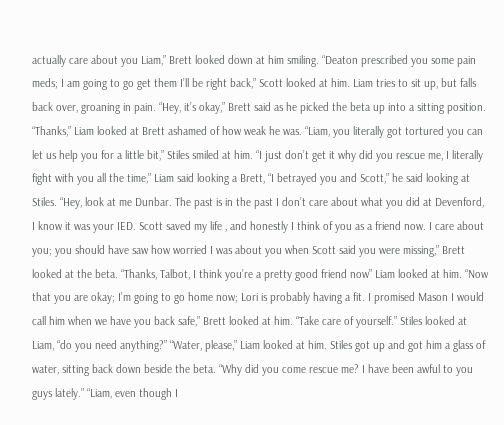actually care about you Liam,” Brett looked down at him smiling. “Deaton prescribed you some pain meds; I am going to go get them I’ll be right back,” Scott looked at him. Liam tries to sit up, but falls back over, groaning in pain. “Hey, it’s okay,” Brett said as he picked the beta up into a sitting position. “Thanks,” Liam looked at Brett ashamed of how weak he was. “Liam, you literally got tortured you can let us help you for a little bit,” Stiles smiled at him. “I just don’t get it why did you rescue me, I literally fight with you all the time,” Liam said looking a Brett, “I betrayed you and Scott,” he said looking at Stiles. “Hey, look at me Dunbar. The past is in the past I don’t care about what you did at Devenford, I know it was your IED. Scott saved my life , and honestly I think of you as a friend now. I care about you; you should have saw how worried I was about you when Scott said you were missing,” Brett looked at the beta. “Thanks, Talbot, I think you’re a pretty good friend now” Liam looked at him. “Now that you are okay; I’m going to go home now; Lori is probably having a fit. I promised Mason I would call him when we have you back safe,” Brett looked at him. “Take care of yourself.” Stiles looked at Liam, “do you need anything?” “Water, please,” Liam looked at him. Stiles got up and got him a glass of water, sitting back down beside the beta. “Why did you come rescue me? I have been awful to you guys lately.” “Liam, even though I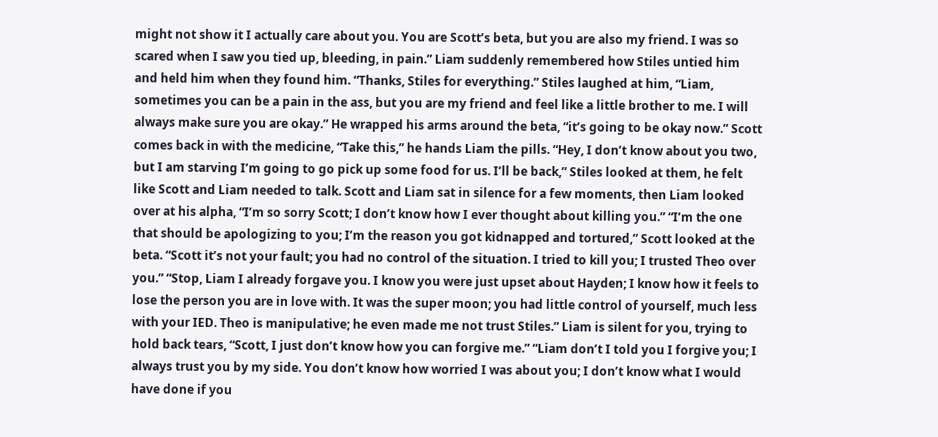might not show it I actually care about you. You are Scott’s beta, but you are also my friend. I was so scared when I saw you tied up, bleeding, in pain.” Liam suddenly remembered how Stiles untied him and held him when they found him. “Thanks, Stiles for everything.” Stiles laughed at him, “Liam, sometimes you can be a pain in the ass, but you are my friend and feel like a little brother to me. I will always make sure you are okay.” He wrapped his arms around the beta, “it’s going to be okay now.” Scott comes back in with the medicine, “Take this,” he hands Liam the pills. “Hey, I don’t know about you two, but I am starving I’m going to go pick up some food for us. I’ll be back,” Stiles looked at them, he felt like Scott and Liam needed to talk. Scott and Liam sat in silence for a few moments, then Liam looked over at his alpha, “I’m so sorry Scott; I don’t know how I ever thought about killing you.” “I’m the one that should be apologizing to you; I’m the reason you got kidnapped and tortured,” Scott looked at the beta. “Scott it’s not your fault; you had no control of the situation. I tried to kill you; I trusted Theo over you.” “Stop, Liam I already forgave you. I know you were just upset about Hayden; I know how it feels to lose the person you are in love with. It was the super moon; you had little control of yourself, much less with your IED. Theo is manipulative; he even made me not trust Stiles.” Liam is silent for you, trying to hold back tears, “Scott, I just don’t know how you can forgive me.” “Liam don’t I told you I forgive you; I always trust you by my side. You don’t know how worried I was about you; I don’t know what I would have done if you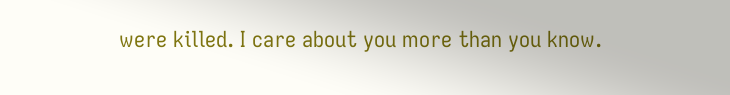were killed. I care about you more than you know.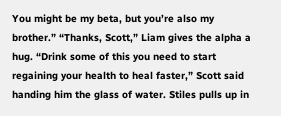You might be my beta, but you’re also my brother.” “Thanks, Scott,” Liam gives the alpha a hug. “Drink some of this you need to start regaining your health to heal faster,” Scott said handing him the glass of water. Stiles pulls up in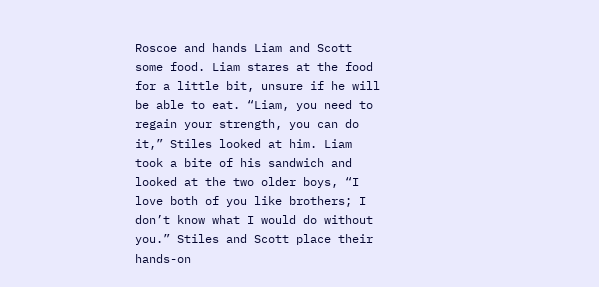Roscoe and hands Liam and Scott some food. Liam stares at the food for a little bit, unsure if he will be able to eat. “Liam, you need to regain your strength, you can do it,” Stiles looked at him. Liam took a bite of his sandwich and looked at the two older boys, “I love both of you like brothers; I don’t know what I would do without you.” Stiles and Scott place their hands-on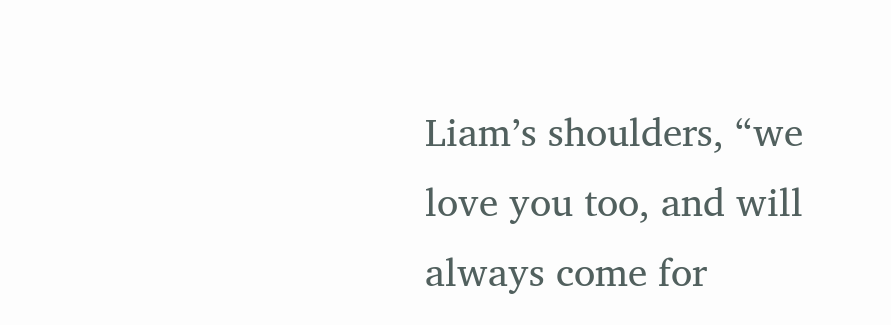Liam’s shoulders, “we love you too, and will always come for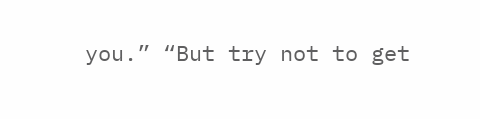you.” “But try not to get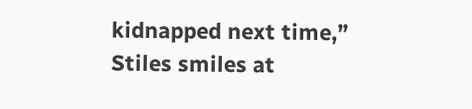kidnapped next time,” Stiles smiles at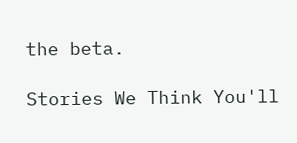the beta.

Stories We Think You'll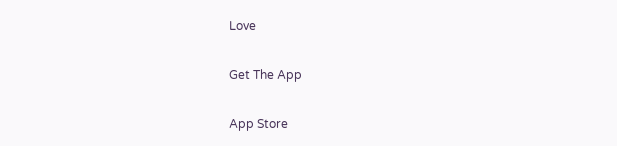Love

Get The App

App Store